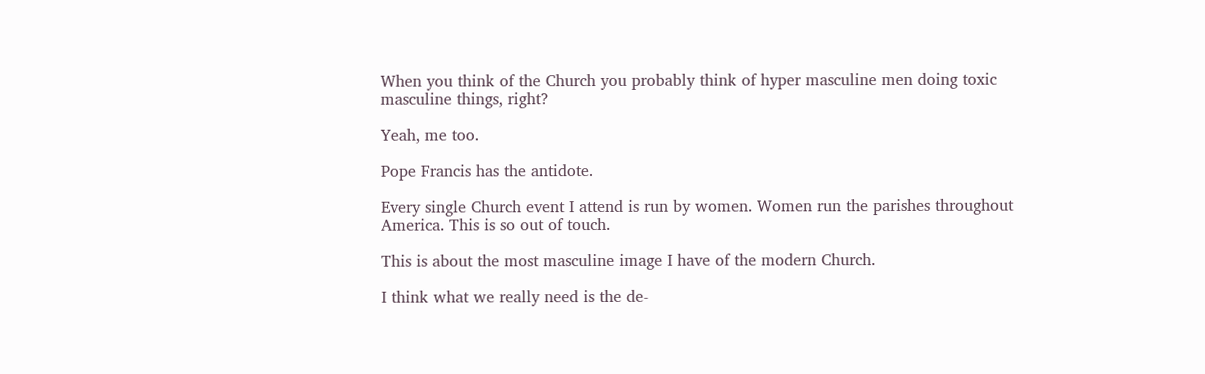When you think of the Church you probably think of hyper masculine men doing toxic masculine things, right?

Yeah, me too.

Pope Francis has the antidote.

Every single Church event I attend is run by women. Women run the parishes throughout America. This is so out of touch.

This is about the most masculine image I have of the modern Church.

I think what we really need is the de-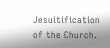Jesuitification of the Church.